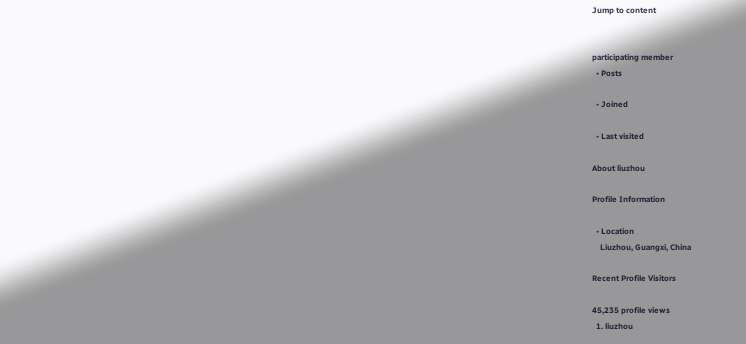Jump to content


participating member
  • Posts

  • Joined

  • Last visited

About liuzhou

Profile Information

  • Location
    Liuzhou, Guangxi, China

Recent Profile Visitors

45,235 profile views
  1. liuzhou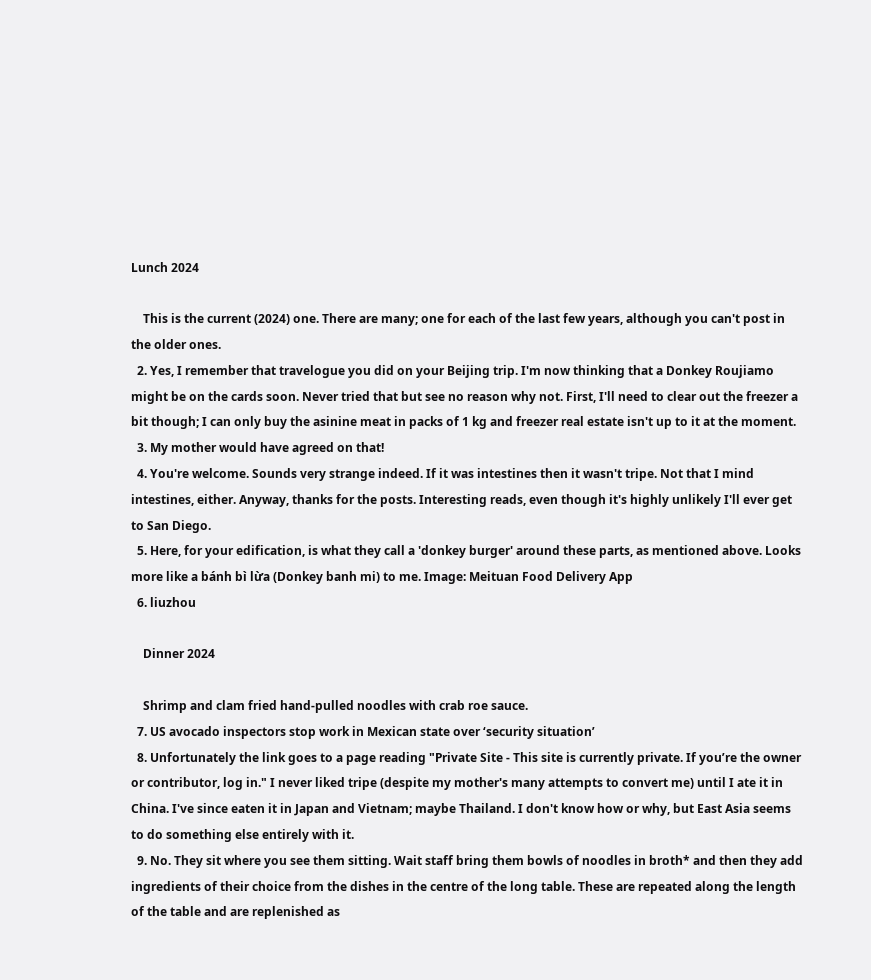Lunch 2024

    This is the current (2024) one. There are many; one for each of the last few years, although you can't post in the older ones.
  2. Yes, I remember that travelogue you did on your Beijing trip. I'm now thinking that a Donkey Roujiamo might be on the cards soon. Never tried that but see no reason why not. First, I'll need to clear out the freezer a bit though; I can only buy the asinine meat in packs of 1 kg and freezer real estate isn't up to it at the moment.
  3. My mother would have agreed on that!
  4. You're welcome. Sounds very strange indeed. If it was intestines then it wasn't tripe. Not that I mind intestines, either. Anyway, thanks for the posts. Interesting reads, even though it's highly unlikely I'll ever get to San Diego.
  5. Here, for your edification, is what they call a 'donkey burger' around these parts, as mentioned above. Looks more like a bánh bì lừa (Donkey banh mi) to me. Image: Meituan Food Delivery App
  6. liuzhou

    Dinner 2024

    Shrimp and clam fried hand-pulled noodles with crab roe sauce.
  7. US avocado inspectors stop work in Mexican state over ‘security situation’
  8. Unfortunately the link goes to a page reading "Private Site - This site is currently private. If you’re the owner or contributor, log in." I never liked tripe (despite my mother's many attempts to convert me) until I ate it in China. I've since eaten it in Japan and Vietnam; maybe Thailand. I don't know how or why, but East Asia seems to do something else entirely with it.
  9. No. They sit where you see them sitting. Wait staff bring them bowls of noodles in broth* and then they add ingredients of their choice from the dishes in the centre of the long table. These are repeated along the length of the table and are replenished as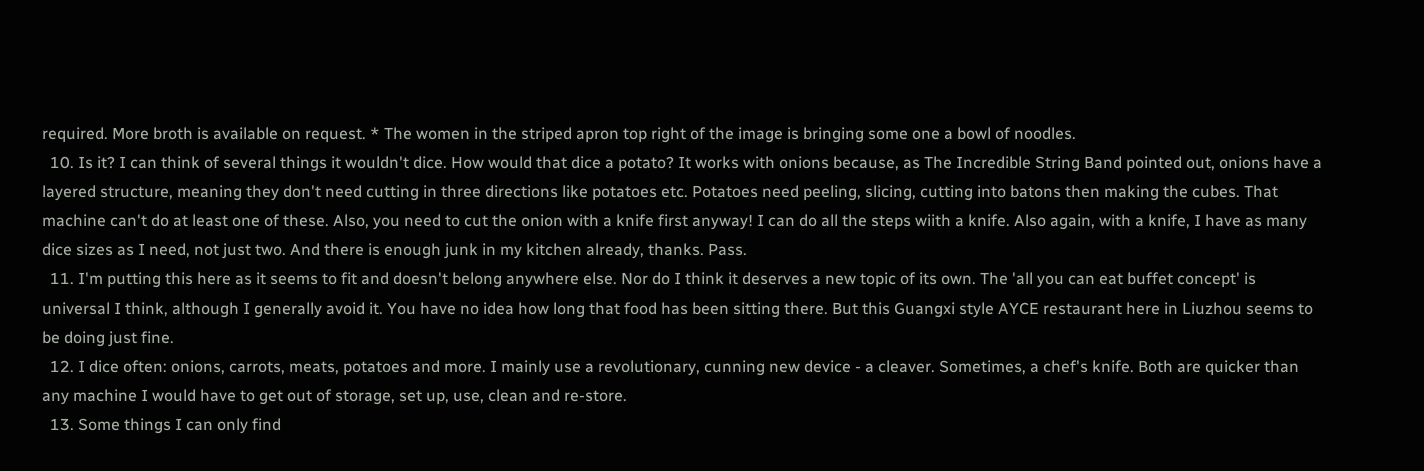required. More broth is available on request. * The women in the striped apron top right of the image is bringing some one a bowl of noodles.
  10. Is it? I can think of several things it wouldn't dice. How would that dice a potato? It works with onions because, as The Incredible String Band pointed out, onions have a layered structure, meaning they don't need cutting in three directions like potatoes etc. Potatoes need peeling, slicing, cutting into batons then making the cubes. That machine can't do at least one of these. Also, you need to cut the onion with a knife first anyway! I can do all the steps wiith a knife. Also again, with a knife, I have as many dice sizes as I need, not just two. And there is enough junk in my kitchen already, thanks. Pass.
  11. I'm putting this here as it seems to fit and doesn't belong anywhere else. Nor do I think it deserves a new topic of its own. The 'all you can eat buffet concept' is universal I think, although I generally avoid it. You have no idea how long that food has been sitting there. But this Guangxi style AYCE restaurant here in Liuzhou seems to be doing just fine.
  12. I dice often: onions, carrots, meats, potatoes and more. I mainly use a revolutionary, cunning new device - a cleaver. Sometimes, a chef's knife. Both are quicker than any machine I would have to get out of storage, set up, use, clean and re-store.
  13. Some things I can only find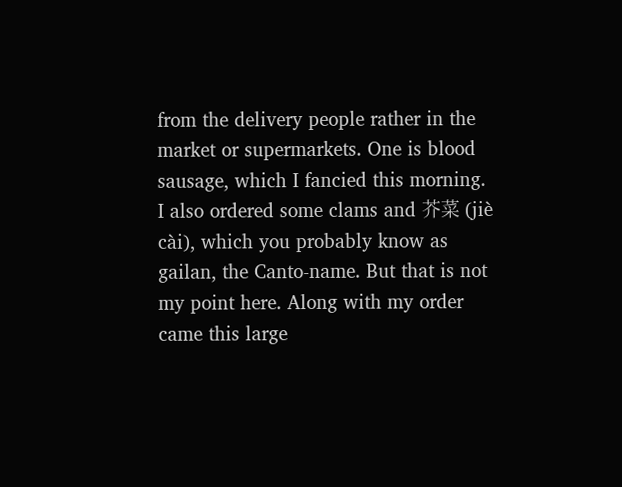from the delivery people rather in the market or supermarkets. One is blood sausage, which I fancied this morning. I also ordered some clams and 芥菜 (jiè cài), which you probably know as gailan, the Canto-name. But that is not my point here. Along with my order came this large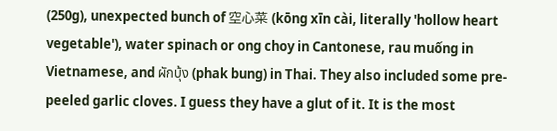(250g), unexpected bunch of 空心菜 (kōng xīn cài, literally 'hollow heart vegetable'), water spinach or ong choy in Cantonese, rau muống in Vietnamese, and ผักบุ้ง (phak bung) in Thai. They also included some pre-peeled garlic cloves. I guess they have a glut of it. It is the most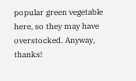popular green vegetable here, so they may have overstocked. Anyway, thanks!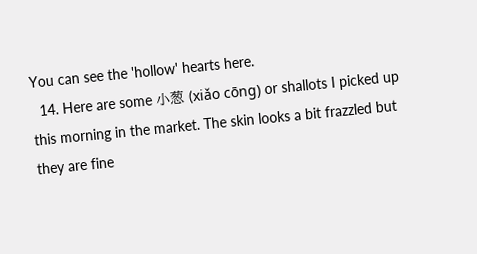You can see the 'hollow' hearts here.
  14. Here are some 小葱 (xiǎo cōng) or shallots I picked up this morning in the market. The skin looks a bit frazzled but they are fine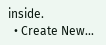inside.
  • Create New...